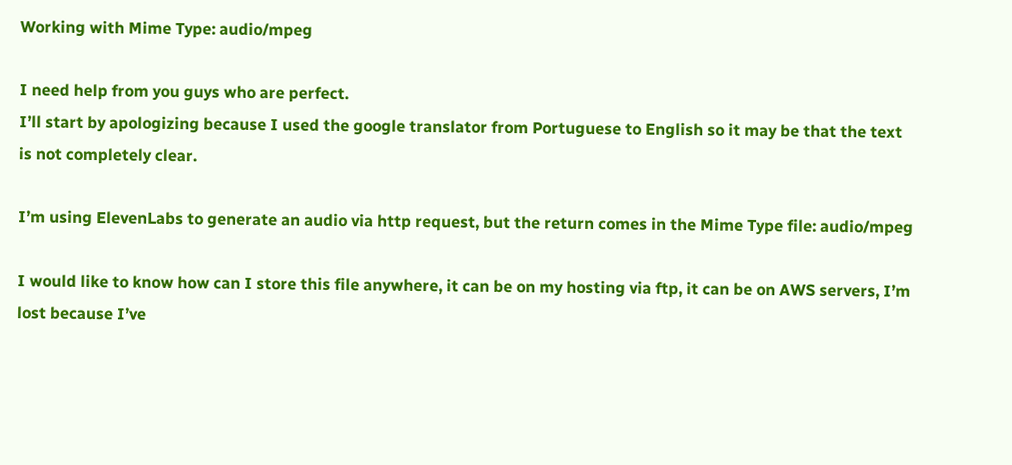Working with Mime Type: audio/mpeg

I need help from you guys who are perfect.
I’ll start by apologizing because I used the google translator from Portuguese to English so it may be that the text is not completely clear.

I’m using ElevenLabs to generate an audio via http request, but the return comes in the Mime Type file: audio/mpeg

I would like to know how can I store this file anywhere, it can be on my hosting via ftp, it can be on AWS servers, I’m lost because I’ve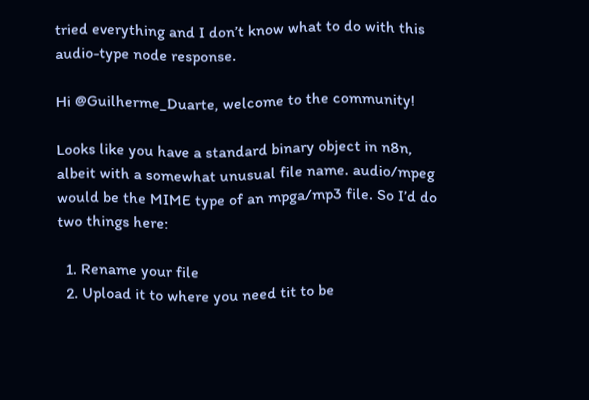tried everything and I don’t know what to do with this audio-type node response.

Hi @Guilherme_Duarte, welcome to the community!

Looks like you have a standard binary object in n8n, albeit with a somewhat unusual file name. audio/mpeg would be the MIME type of an mpga/mp3 file. So I’d do two things here:

  1. Rename your file
  2. Upload it to where you need tit to be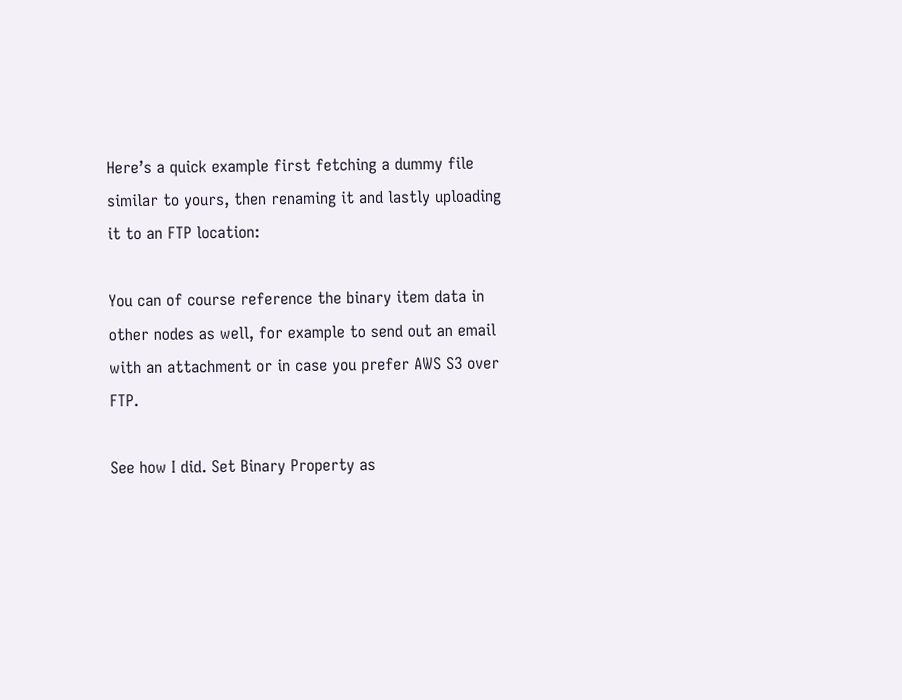Here’s a quick example first fetching a dummy file similar to yours, then renaming it and lastly uploading it to an FTP location:

You can of course reference the binary item data in other nodes as well, for example to send out an email with an attachment or in case you prefer AWS S3 over FTP.

See how I did. Set Binary Property as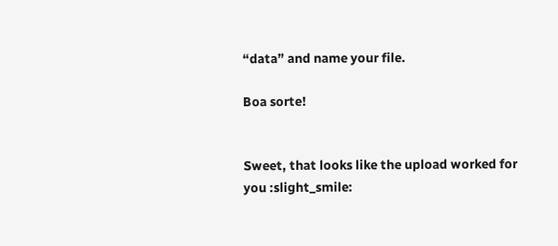“data” and name your file.

Boa sorte!


Sweet, that looks like the upload worked for you :slight_smile: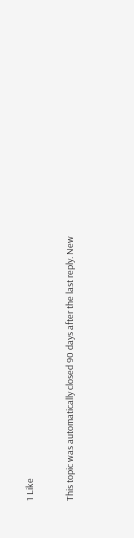1 Like

This topic was automatically closed 90 days after the last reply. New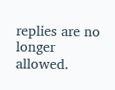replies are no longer allowed.